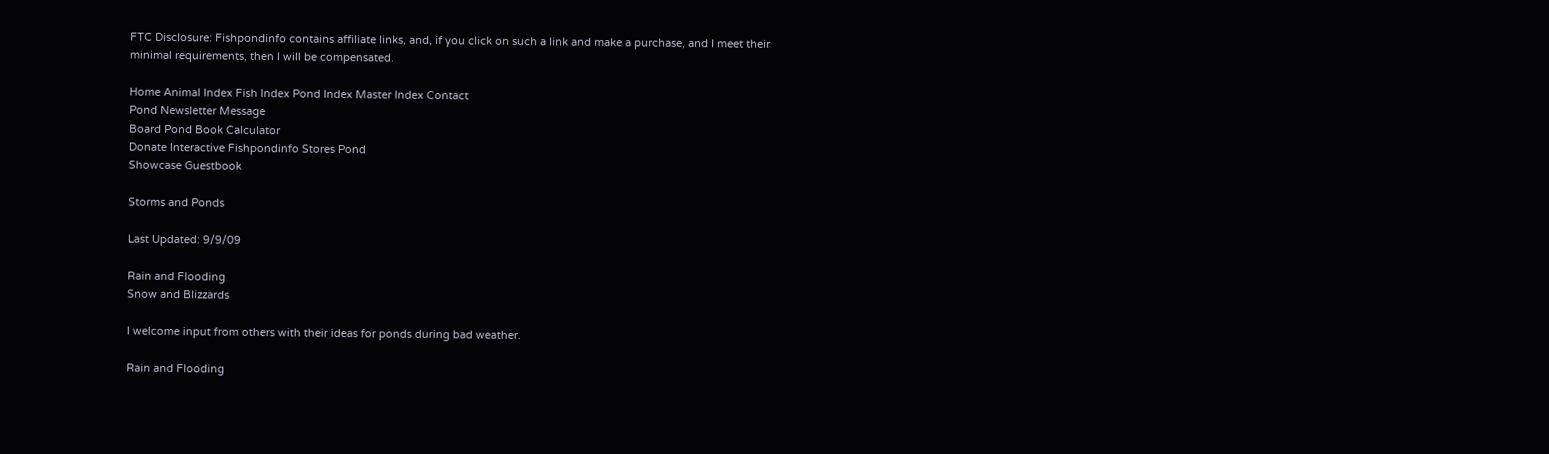FTC Disclosure: Fishpondinfo contains affiliate links, and, if you click on such a link and make a purchase, and I meet their minimal requirements, then I will be compensated.

Home Animal Index Fish Index Pond Index Master Index Contact
Pond Newsletter Message
Board Pond Book Calculator
Donate Interactive Fishpondinfo Stores Pond
Showcase Guestbook

Storms and Ponds

Last Updated: 9/9/09

Rain and Flooding
Snow and Blizzards

I welcome input from others with their ideas for ponds during bad weather.

Rain and Flooding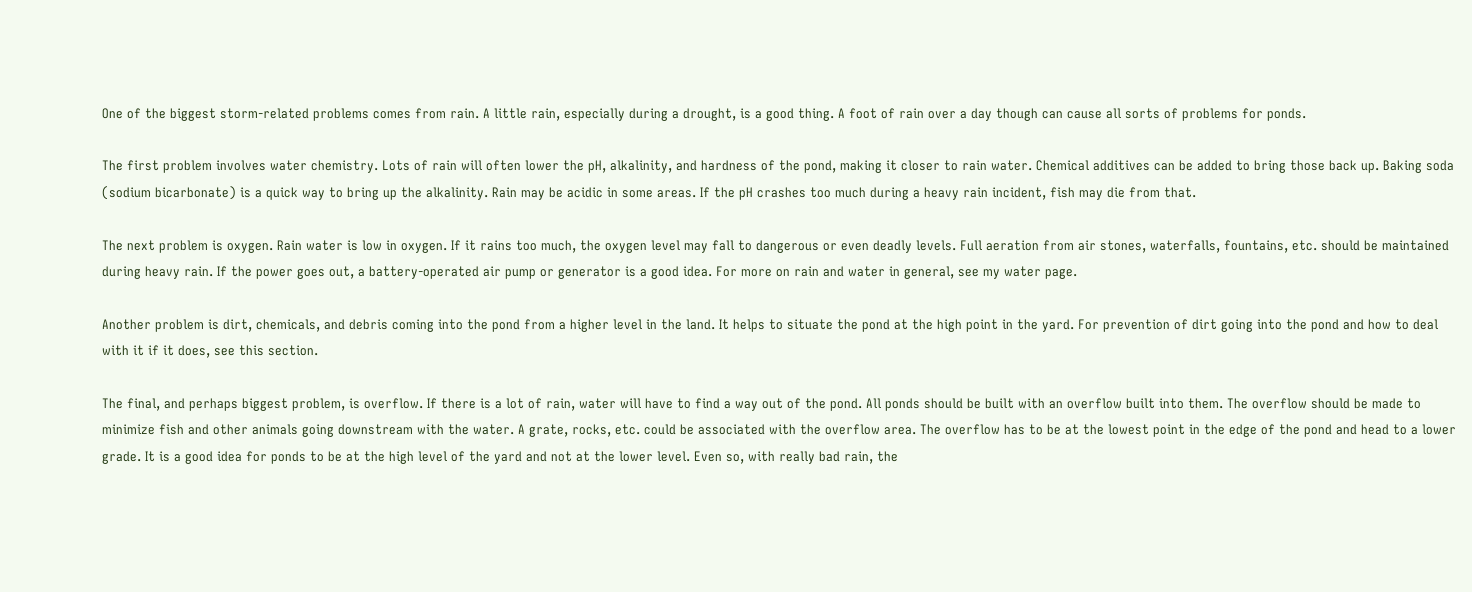One of the biggest storm-related problems comes from rain. A little rain, especially during a drought, is a good thing. A foot of rain over a day though can cause all sorts of problems for ponds.

The first problem involves water chemistry. Lots of rain will often lower the pH, alkalinity, and hardness of the pond, making it closer to rain water. Chemical additives can be added to bring those back up. Baking soda (sodium bicarbonate) is a quick way to bring up the alkalinity. Rain may be acidic in some areas. If the pH crashes too much during a heavy rain incident, fish may die from that.

The next problem is oxygen. Rain water is low in oxygen. If it rains too much, the oxygen level may fall to dangerous or even deadly levels. Full aeration from air stones, waterfalls, fountains, etc. should be maintained during heavy rain. If the power goes out, a battery-operated air pump or generator is a good idea. For more on rain and water in general, see my water page.

Another problem is dirt, chemicals, and debris coming into the pond from a higher level in the land. It helps to situate the pond at the high point in the yard. For prevention of dirt going into the pond and how to deal with it if it does, see this section.

The final, and perhaps biggest problem, is overflow. If there is a lot of rain, water will have to find a way out of the pond. All ponds should be built with an overflow built into them. The overflow should be made to minimize fish and other animals going downstream with the water. A grate, rocks, etc. could be associated with the overflow area. The overflow has to be at the lowest point in the edge of the pond and head to a lower grade. It is a good idea for ponds to be at the high level of the yard and not at the lower level. Even so, with really bad rain, the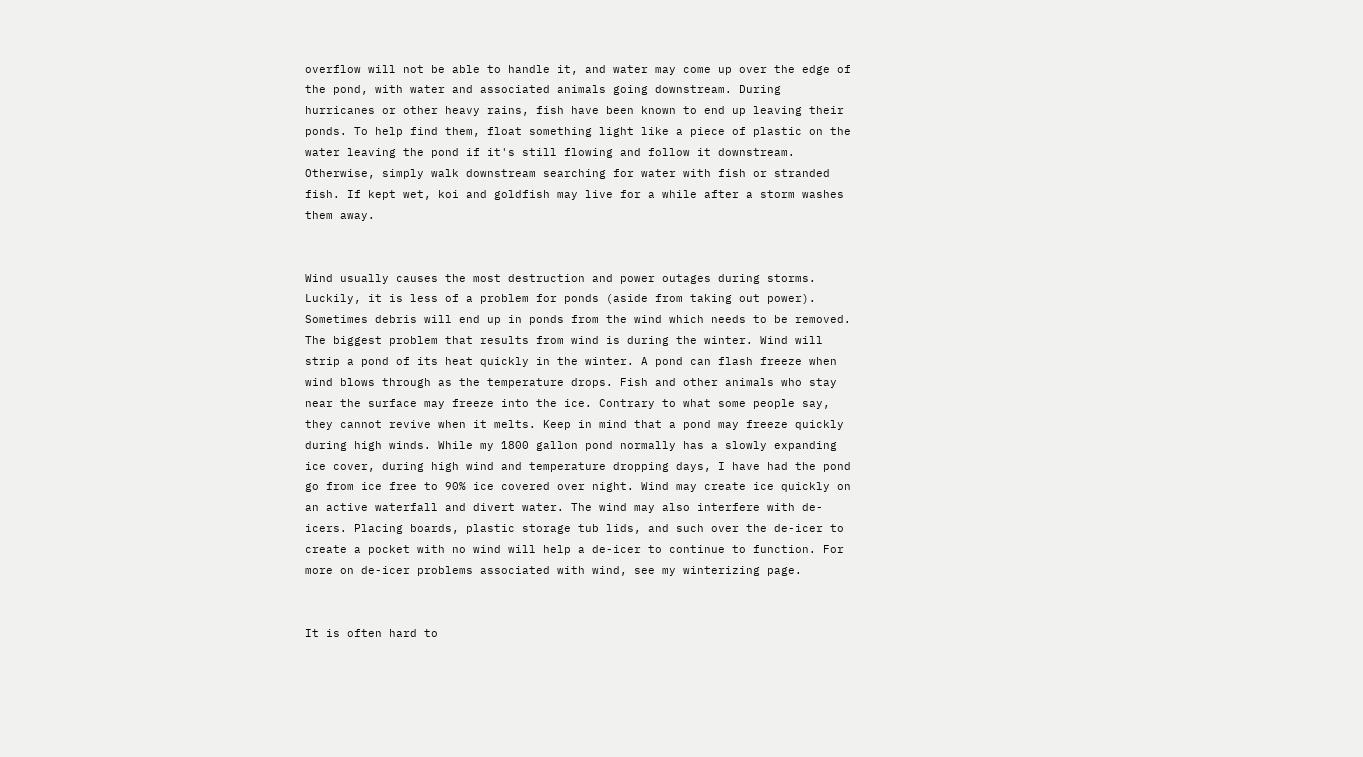overflow will not be able to handle it, and water may come up over the edge of the pond, with water and associated animals going downstream. During hurricanes or other heavy rains, fish have been known to end up leaving their ponds. To help find them, float something light like a piece of plastic on the water leaving the pond if it's still flowing and follow it downstream. Otherwise, simply walk downstream searching for water with fish or stranded fish. If kept wet, koi and goldfish may live for a while after a storm washes them away.


Wind usually causes the most destruction and power outages during storms. Luckily, it is less of a problem for ponds (aside from taking out power). Sometimes debris will end up in ponds from the wind which needs to be removed. The biggest problem that results from wind is during the winter. Wind will strip a pond of its heat quickly in the winter. A pond can flash freeze when wind blows through as the temperature drops. Fish and other animals who stay near the surface may freeze into the ice. Contrary to what some people say, they cannot revive when it melts. Keep in mind that a pond may freeze quickly during high winds. While my 1800 gallon pond normally has a slowly expanding ice cover, during high wind and temperature dropping days, I have had the pond go from ice free to 90% ice covered over night. Wind may create ice quickly on an active waterfall and divert water. The wind may also interfere with de-icers. Placing boards, plastic storage tub lids, and such over the de-icer to create a pocket with no wind will help a de-icer to continue to function. For more on de-icer problems associated with wind, see my winterizing page.


It is often hard to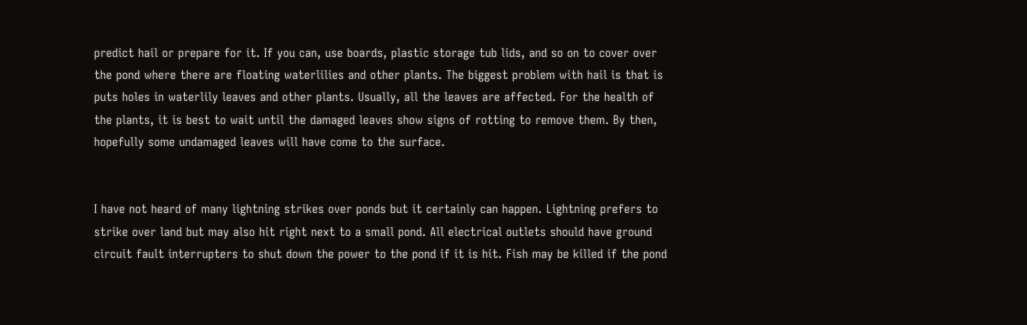predict hail or prepare for it. If you can, use boards, plastic storage tub lids, and so on to cover over the pond where there are floating waterlilies and other plants. The biggest problem with hail is that is puts holes in waterlily leaves and other plants. Usually, all the leaves are affected. For the health of the plants, it is best to wait until the damaged leaves show signs of rotting to remove them. By then, hopefully some undamaged leaves will have come to the surface.


I have not heard of many lightning strikes over ponds but it certainly can happen. Lightning prefers to strike over land but may also hit right next to a small pond. All electrical outlets should have ground circuit fault interrupters to shut down the power to the pond if it is hit. Fish may be killed if the pond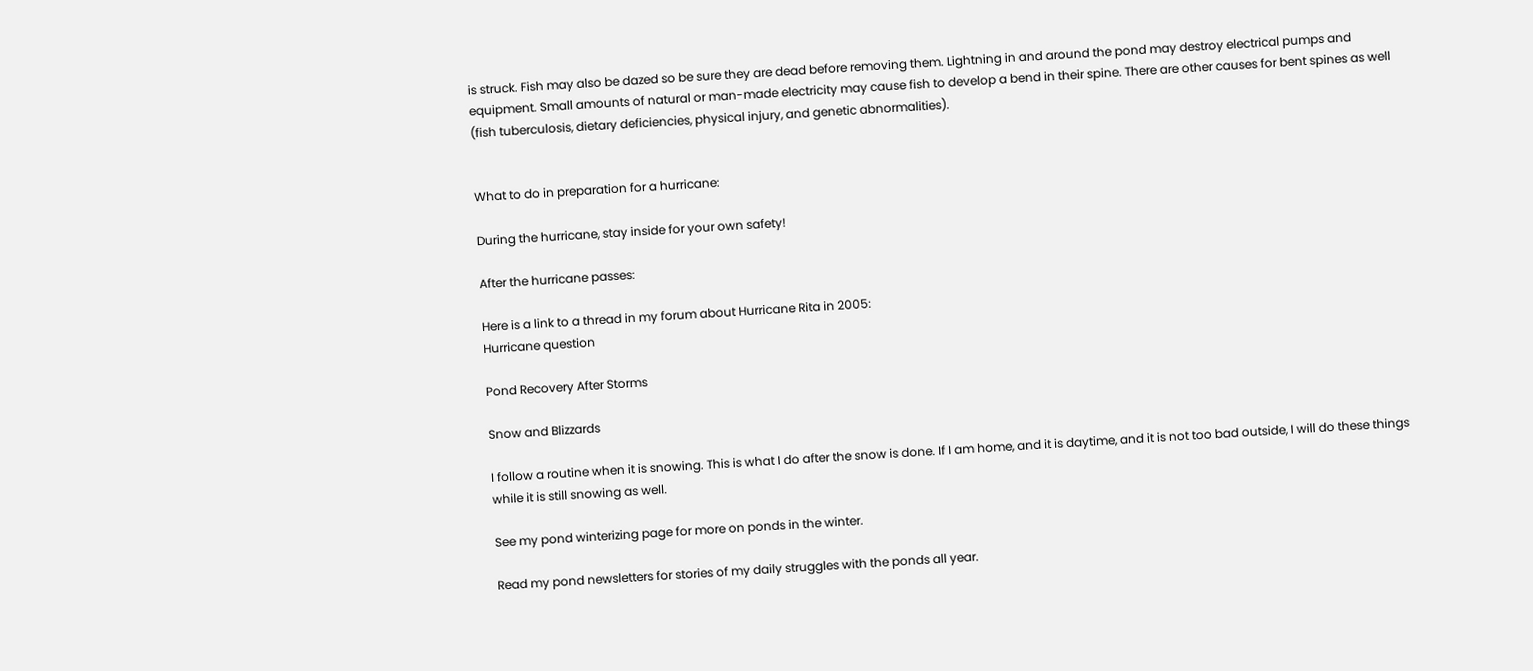is struck. Fish may also be dazed so be sure they are dead before removing them. Lightning in and around the pond may destroy electrical pumps and equipment. Small amounts of natural or man-made electricity may cause fish to develop a bend in their spine. There are other causes for bent spines as well (fish tuberculosis, dietary deficiencies, physical injury, and genetic abnormalities).


What to do in preparation for a hurricane:

During the hurricane, stay inside for your own safety!

After the hurricane passes:

Here is a link to a thread in my forum about Hurricane Rita in 2005:
Hurricane question

Pond Recovery After Storms

Snow and Blizzards

I follow a routine when it is snowing. This is what I do after the snow is done. If I am home, and it is daytime, and it is not too bad outside, I will do these things while it is still snowing as well.

See my pond winterizing page for more on ponds in the winter.

Read my pond newsletters for stories of my daily struggles with the ponds all year.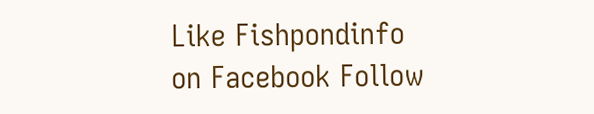Like Fishpondinfo
on Facebook Follow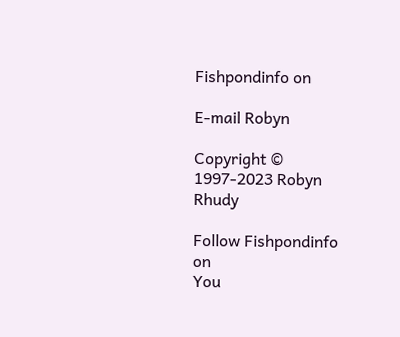Fishpondinfo on

E-mail Robyn

Copyright © 1997-2023 Robyn Rhudy

Follow Fishpondinfo on
You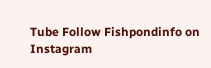Tube Follow Fishpondinfo on Instagram